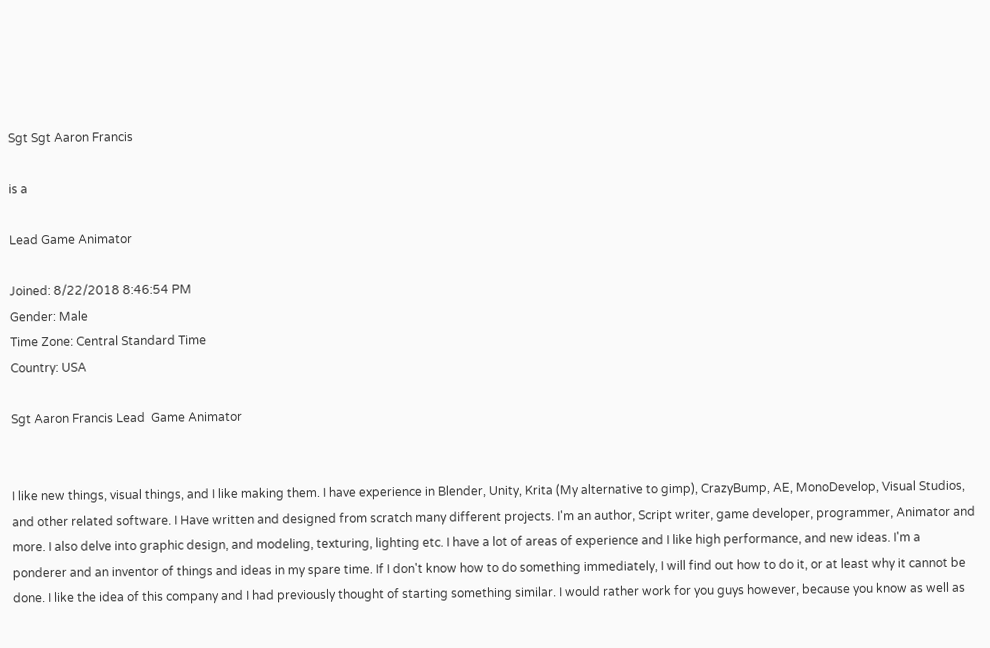Sgt Sgt Aaron Francis

is a

Lead Game Animator

Joined: 8/22/2018 8:46:54 PM
Gender: Male
Time Zone: Central Standard Time
Country: USA

Sgt Aaron Francis Lead  Game Animator


I like new things, visual things, and I like making them. I have experience in Blender, Unity, Krita (My alternative to gimp), CrazyBump, AE, MonoDevelop, Visual Studios, and other related software. I Have written and designed from scratch many different projects. I'm an author, Script writer, game developer, programmer, Animator and more. I also delve into graphic design, and modeling, texturing, lighting etc. I have a lot of areas of experience and I like high performance, and new ideas. I'm a ponderer and an inventor of things and ideas in my spare time. If I don't know how to do something immediately, I will find out how to do it, or at least why it cannot be done. I like the idea of this company and I had previously thought of starting something similar. I would rather work for you guys however, because you know as well as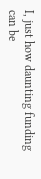I, just how daunting funding can be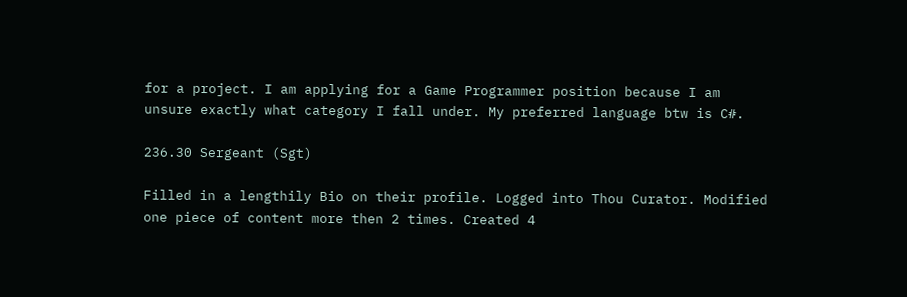for a project. I am applying for a Game Programmer position because I am unsure exactly what category I fall under. My preferred language btw is C#.

236.30 Sergeant (Sgt)

Filled in a lengthily Bio on their profile. Logged into Thou Curator. Modified one piece of content more then 2 times. Created 4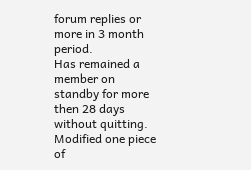forum replies or more in 3 month period.
Has remained a member on standby for more then 28 days without quitting. Modified one piece of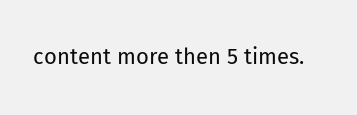content more then 5 times.